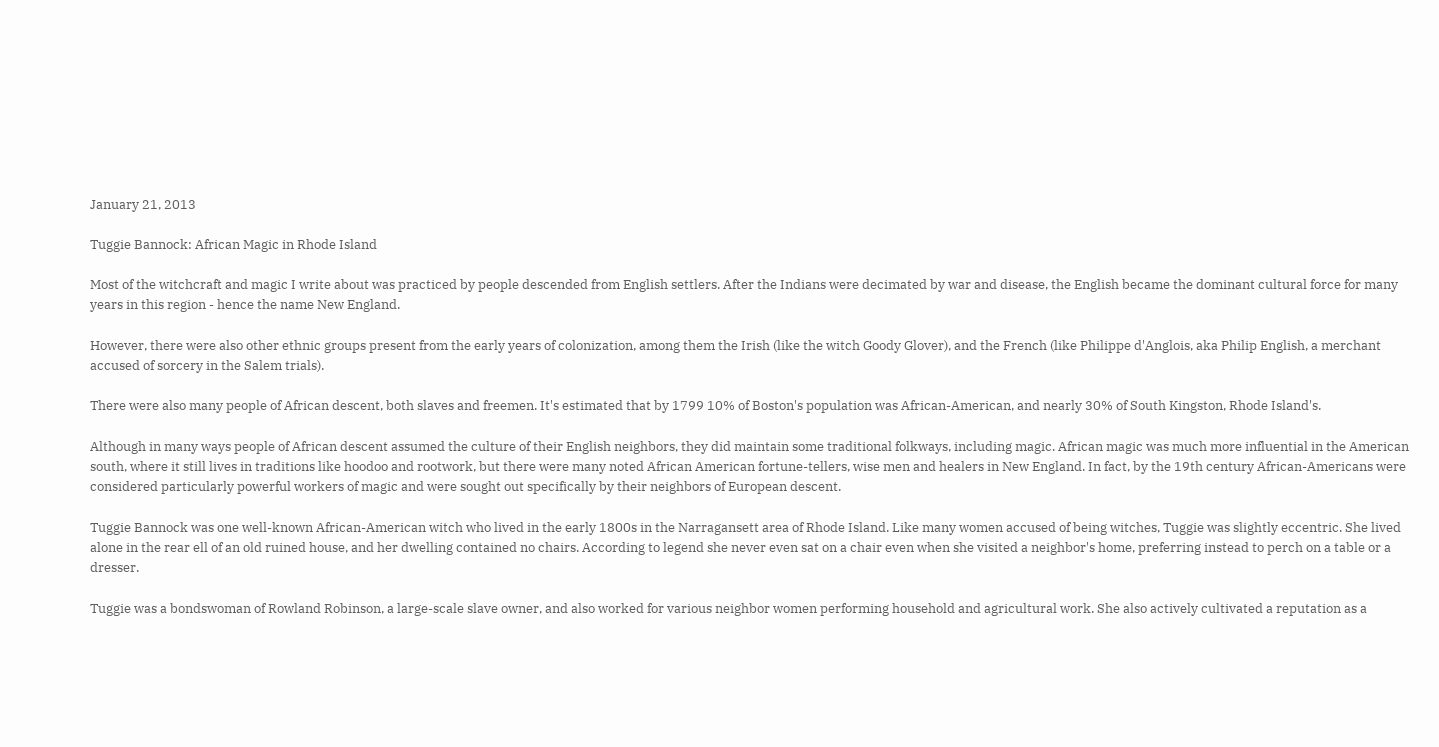January 21, 2013

Tuggie Bannock: African Magic in Rhode Island

Most of the witchcraft and magic I write about was practiced by people descended from English settlers. After the Indians were decimated by war and disease, the English became the dominant cultural force for many years in this region - hence the name New England.

However, there were also other ethnic groups present from the early years of colonization, among them the Irish (like the witch Goody Glover), and the French (like Philippe d'Anglois, aka Philip English, a merchant accused of sorcery in the Salem trials).

There were also many people of African descent, both slaves and freemen. It's estimated that by 1799 10% of Boston's population was African-American, and nearly 30% of South Kingston, Rhode Island's.

Although in many ways people of African descent assumed the culture of their English neighbors, they did maintain some traditional folkways, including magic. African magic was much more influential in the American south, where it still lives in traditions like hoodoo and rootwork, but there were many noted African American fortune-tellers, wise men and healers in New England. In fact, by the 19th century African-Americans were considered particularly powerful workers of magic and were sought out specifically by their neighbors of European descent.

Tuggie Bannock was one well-known African-American witch who lived in the early 1800s in the Narragansett area of Rhode Island. Like many women accused of being witches, Tuggie was slightly eccentric. She lived alone in the rear ell of an old ruined house, and her dwelling contained no chairs. According to legend she never even sat on a chair even when she visited a neighbor's home, preferring instead to perch on a table or a dresser.

Tuggie was a bondswoman of Rowland Robinson, a large-scale slave owner, and also worked for various neighbor women performing household and agricultural work. She also actively cultivated a reputation as a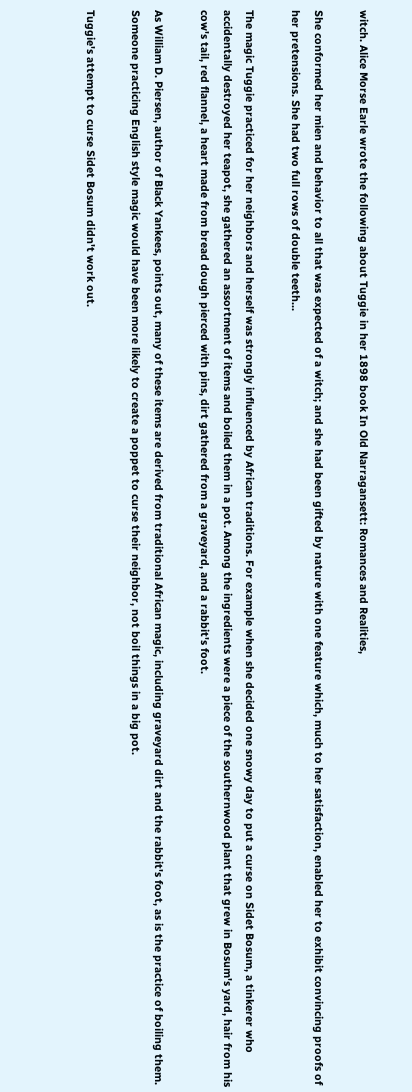witch. Alice Morse Earle wrote the following about Tuggie in her 1898 book In Old Narragansett: Romances and Realities,

She conformed her mien and behavior to all that was expected of a witch; and she had been gifted by nature with one feature which, much to her satisfaction, enabled her to exhibit convincing proofs of her pretensions. She had two full rows of double teeth...

The magic Tuggie practiced for her neighbors and herself was strongly influenced by African traditions. For example when she decided one snowy day to put a curse on Sidet Bosum, a tinkerer who accidentally destroyed her teapot, she gathered an assortment of items and boiled them in a pot. Among the ingredients were a piece of the southernwood plant that grew in Bosum's yard, hair from his cow's tail, red flannel, a heart made from bread dough pierced with pins, dirt gathered from a graveyard, and a rabbit's foot.

As William D. Piersen, author of Black Yankees, points out, many of these items are derived from traditional African magic, including graveyard dirt and the rabbit's foot, as is the practice of boiling them. Someone practicing English style magic would have been more likely to create a poppet to curse their neighbor, not boil things in a big pot.

Tuggie's attempt to curse Sidet Bosum didn't work out.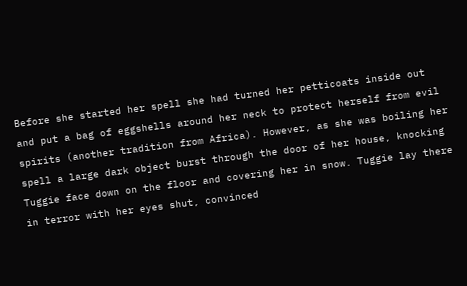Before she started her spell she had turned her petticoats inside out and put a bag of eggshells around her neck to protect herself from evil spirits (another tradition from Africa). However, as she was boiling her spell a large dark object burst through the door of her house, knocking Tuggie face down on the floor and covering her in snow. Tuggie lay there in terror with her eyes shut, convinced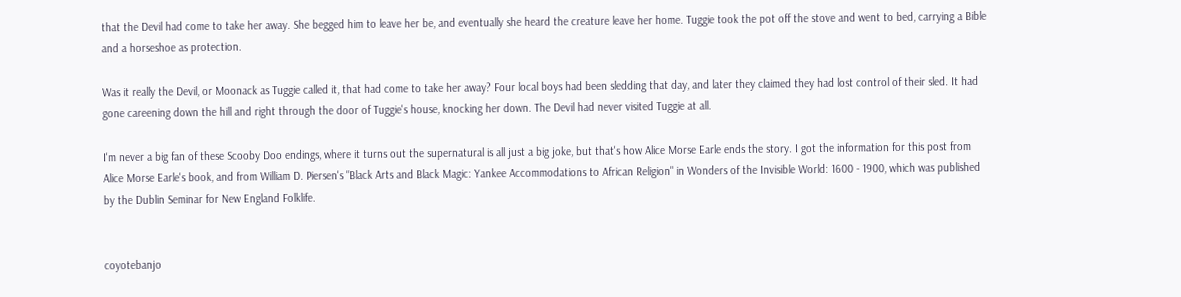that the Devil had come to take her away. She begged him to leave her be, and eventually she heard the creature leave her home. Tuggie took the pot off the stove and went to bed, carrying a Bible and a horseshoe as protection.

Was it really the Devil, or Moonack as Tuggie called it, that had come to take her away? Four local boys had been sledding that day, and later they claimed they had lost control of their sled. It had gone careening down the hill and right through the door of Tuggie's house, knocking her down. The Devil had never visited Tuggie at all.

I'm never a big fan of these Scooby Doo endings, where it turns out the supernatural is all just a big joke, but that's how Alice Morse Earle ends the story. I got the information for this post from Alice Morse Earle's book, and from William D. Piersen's "Black Arts and Black Magic: Yankee Accommodations to African Religion" in Wonders of the Invisible World: 1600 - 1900, which was published by the Dublin Seminar for New England Folklife.


coyotebanjo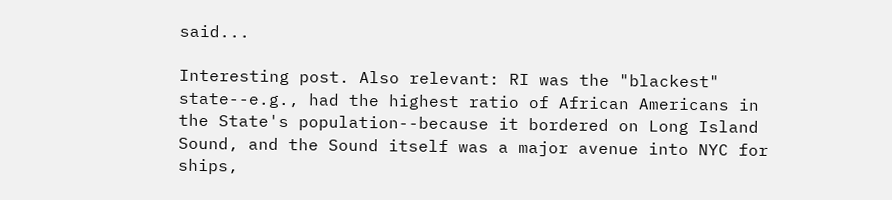said...

Interesting post. Also relevant: RI was the "blackest" state--e.g., had the highest ratio of African Americans in the State's population--because it bordered on Long Island Sound, and the Sound itself was a major avenue into NYC for ships,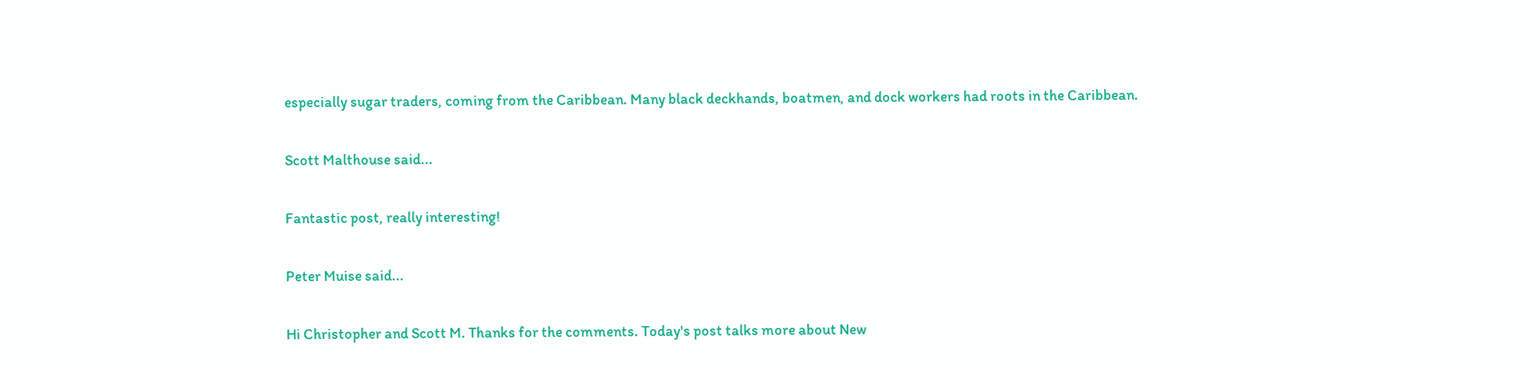especially sugar traders, coming from the Caribbean. Many black deckhands, boatmen, and dock workers had roots in the Caribbean.

Scott Malthouse said...

Fantastic post, really interesting!

Peter Muise said...

Hi Christopher and Scott M. Thanks for the comments. Today's post talks more about New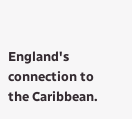England's connection to the Caribbean.